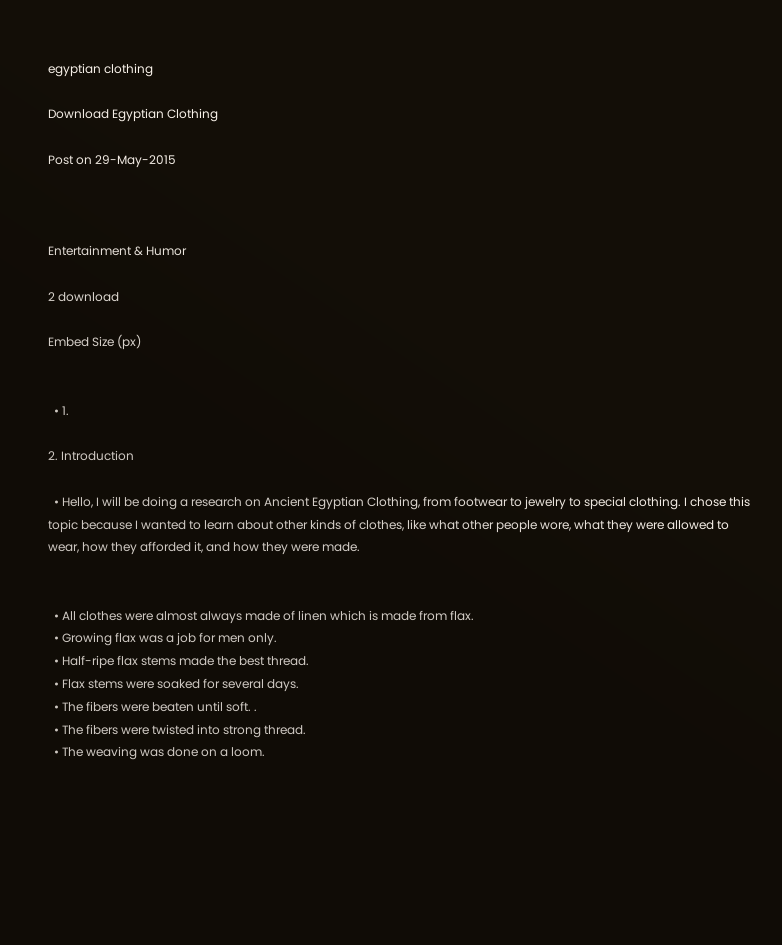egyptian clothing

Download Egyptian Clothing

Post on 29-May-2015



Entertainment & Humor

2 download

Embed Size (px)


  • 1.

2. Introduction

  • Hello, I will be doing a research on Ancient Egyptian Clothing, from footwear to jewelry to special clothing. I chose this topic because I wanted to learn about other kinds of clothes, like what other people wore, what they were allowed to wear, how they afforded it, and how they were made.


  • All clothes were almost always made of linen which is made from flax.
  • Growing flax was a job for men only.
  • Half-ripe flax stems made the best thread.
  • Flax stems were soaked for several days.
  • The fibers were beaten until soft. .
  • The fibers were twisted into strong thread.
  • The weaving was done on a loom.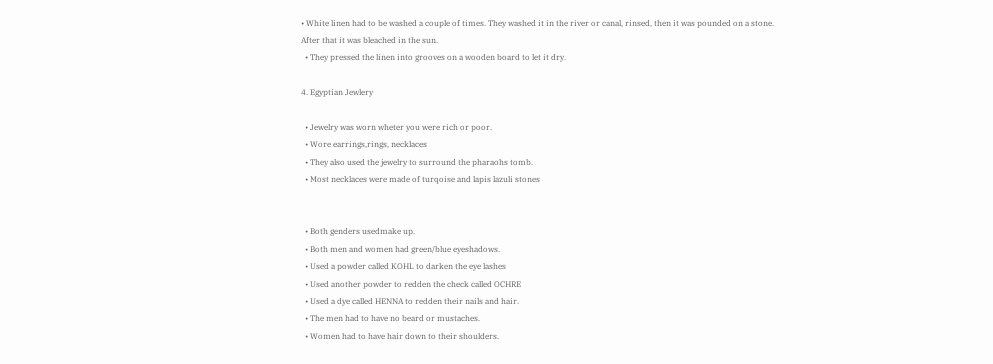• White linen had to be washed a couple of times. They washed it in the river or canal, rinsed, then it was pounded on a stone. After that it was bleached in the sun.
  • They pressed the linen into grooves on a wooden board to let it dry.

4. Egyptian Jewlery

  • Jewelry was worn wheter you were rich or poor.
  • Wore earrings,rings, necklaces
  • They also used the jewelry to surround the pharaohs tomb.
  • Most necklaces were made of turqoise and lapis lazuli stones


  • Both genders usedmake up.
  • Both men and women had green/blue eyeshadows.
  • Used a powder called KOHL to darken the eye lashes
  • Used another powder to redden the check called OCHRE
  • Used a dye called HENNA to redden their nails and hair.
  • The men had to have no beard or mustaches.
  • Women had to have hair down to their shoulders.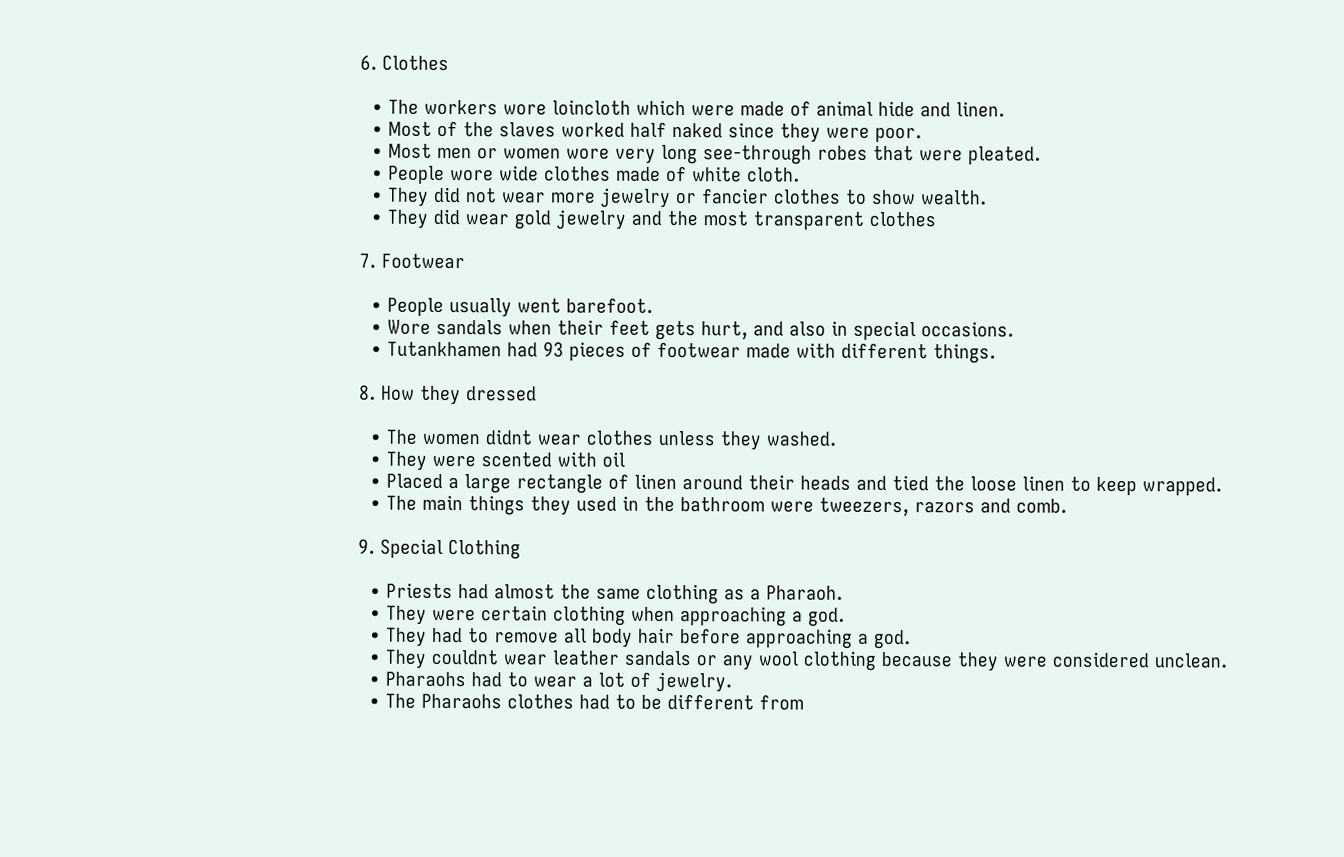6. Clothes

  • The workers wore loincloth which were made of animal hide and linen.
  • Most of the slaves worked half naked since they were poor.
  • Most men or women wore very long see-through robes that were pleated.
  • People wore wide clothes made of white cloth.
  • They did not wear more jewelry or fancier clothes to show wealth.
  • They did wear gold jewelry and the most transparent clothes

7. Footwear

  • People usually went barefoot.
  • Wore sandals when their feet gets hurt, and also in special occasions.
  • Tutankhamen had 93 pieces of footwear made with different things.

8. How they dressed

  • The women didnt wear clothes unless they washed.
  • They were scented with oil
  • Placed a large rectangle of linen around their heads and tied the loose linen to keep wrapped.
  • The main things they used in the bathroom were tweezers, razors and comb.

9. Special Clothing

  • Priests had almost the same clothing as a Pharaoh.
  • They were certain clothing when approaching a god.
  • They had to remove all body hair before approaching a god.
  • They couldnt wear leather sandals or any wool clothing because they were considered unclean.
  • Pharaohs had to wear a lot of jewelry.
  • The Pharaohs clothes had to be different from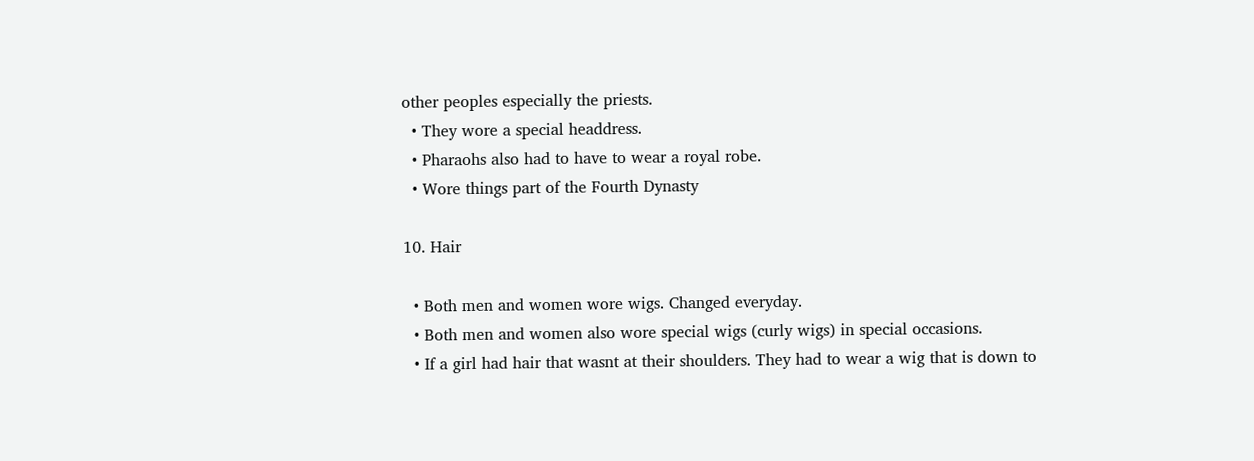other peoples especially the priests.
  • They wore a special headdress.
  • Pharaohs also had to have to wear a royal robe.
  • Wore things part of the Fourth Dynasty

10. Hair

  • Both men and women wore wigs. Changed everyday.
  • Both men and women also wore special wigs (curly wigs) in special occasions.
  • If a girl had hair that wasnt at their shoulders. They had to wear a wig that is down to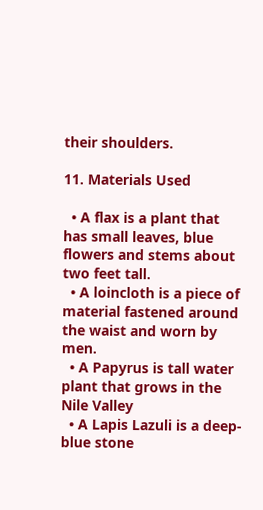their shoulders.

11. Materials Used

  • A flax is a plant that has small leaves, blue flowers and stems about two feet tall.
  • A loincloth is a piece of material fastened around the waist and worn by men.
  • A Papyrus is tall water plant that grows in the Nile Valley
  • A Lapis Lazuli is a deep-blue stone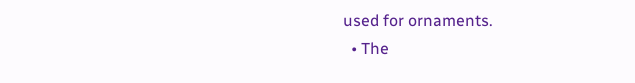used for ornaments.
  • The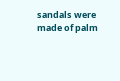sandals were made of palm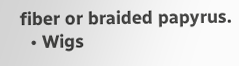fiber or braided papyrus.
  • Wigs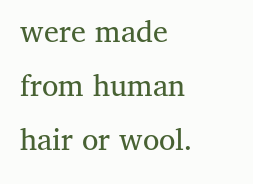were made from human hair or wool.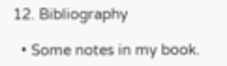12. Bibliography

  • Some notes in my book.